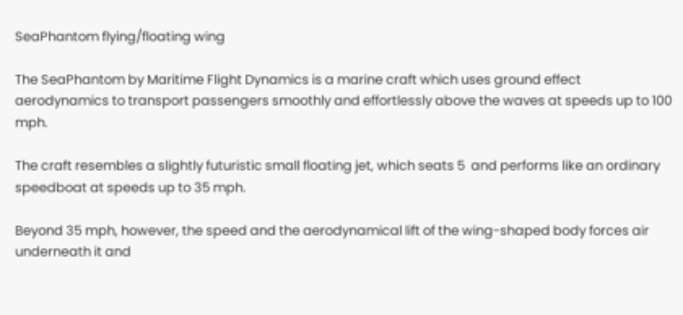SeaPhantom flying/floating wing

The SeaPhantom by Maritime Flight Dynamics is a marine craft which uses ground effect aerodynamics to transport passengers smoothly and effortlessly above the waves at speeds up to 100 mph.

The craft resembles a slightly futuristic small floating jet, which seats 5  and performs like an ordinary speedboat at speeds up to 35 mph.

Beyond 35 mph, however, the speed and the aerodynamical lift of the wing-shaped body forces air underneath it and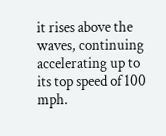it rises above the waves, continuing accelerating up to its top speed of 100 mph.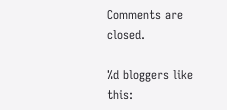Comments are closed.

%d bloggers like this: